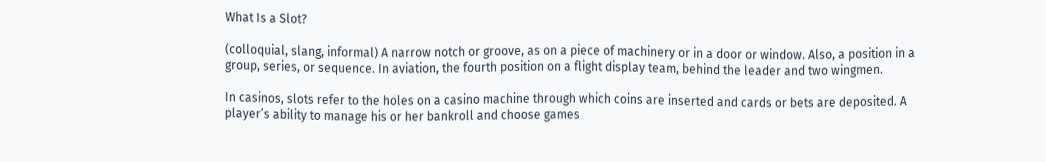What Is a Slot?

(colloquial, slang, informal) A narrow notch or groove, as on a piece of machinery or in a door or window. Also, a position in a group, series, or sequence. In aviation, the fourth position on a flight display team, behind the leader and two wingmen.

In casinos, slots refer to the holes on a casino machine through which coins are inserted and cards or bets are deposited. A player’s ability to manage his or her bankroll and choose games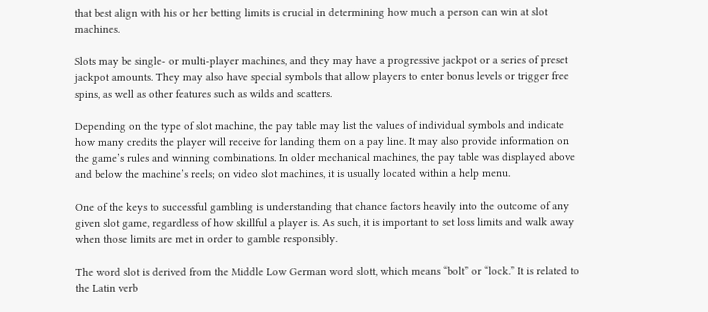that best align with his or her betting limits is crucial in determining how much a person can win at slot machines.

Slots may be single- or multi-player machines, and they may have a progressive jackpot or a series of preset jackpot amounts. They may also have special symbols that allow players to enter bonus levels or trigger free spins, as well as other features such as wilds and scatters.

Depending on the type of slot machine, the pay table may list the values of individual symbols and indicate how many credits the player will receive for landing them on a pay line. It may also provide information on the game’s rules and winning combinations. In older mechanical machines, the pay table was displayed above and below the machine’s reels; on video slot machines, it is usually located within a help menu.

One of the keys to successful gambling is understanding that chance factors heavily into the outcome of any given slot game, regardless of how skillful a player is. As such, it is important to set loss limits and walk away when those limits are met in order to gamble responsibly.

The word slot is derived from the Middle Low German word slott, which means “bolt” or “lock.” It is related to the Latin verb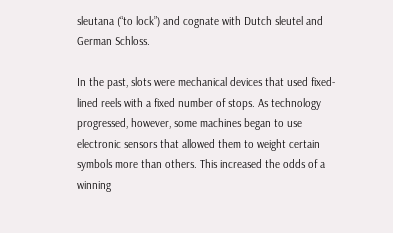sleutana (“to lock”) and cognate with Dutch sleutel and German Schloss.

In the past, slots were mechanical devices that used fixed-lined reels with a fixed number of stops. As technology progressed, however, some machines began to use electronic sensors that allowed them to weight certain symbols more than others. This increased the odds of a winning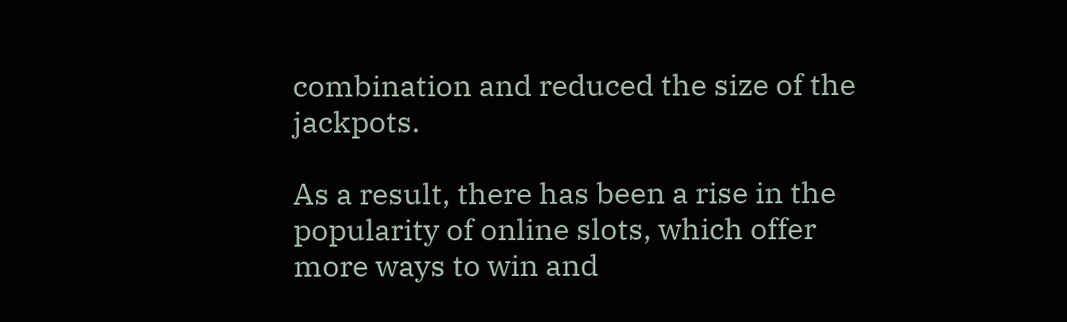combination and reduced the size of the jackpots.

As a result, there has been a rise in the popularity of online slots, which offer more ways to win and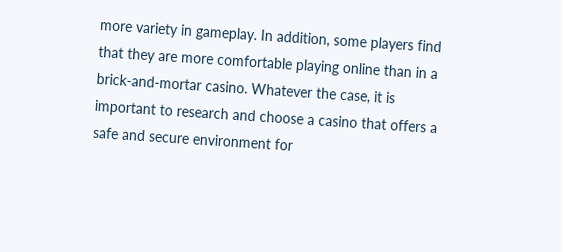more variety in gameplay. In addition, some players find that they are more comfortable playing online than in a brick-and-mortar casino. Whatever the case, it is important to research and choose a casino that offers a safe and secure environment for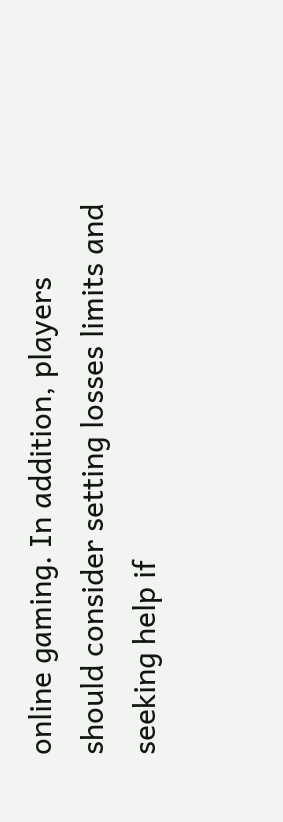online gaming. In addition, players should consider setting losses limits and seeking help if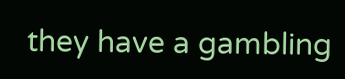they have a gambling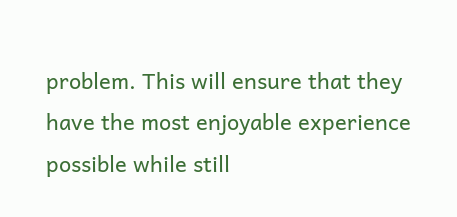problem. This will ensure that they have the most enjoyable experience possible while still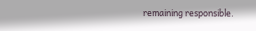remaining responsible.